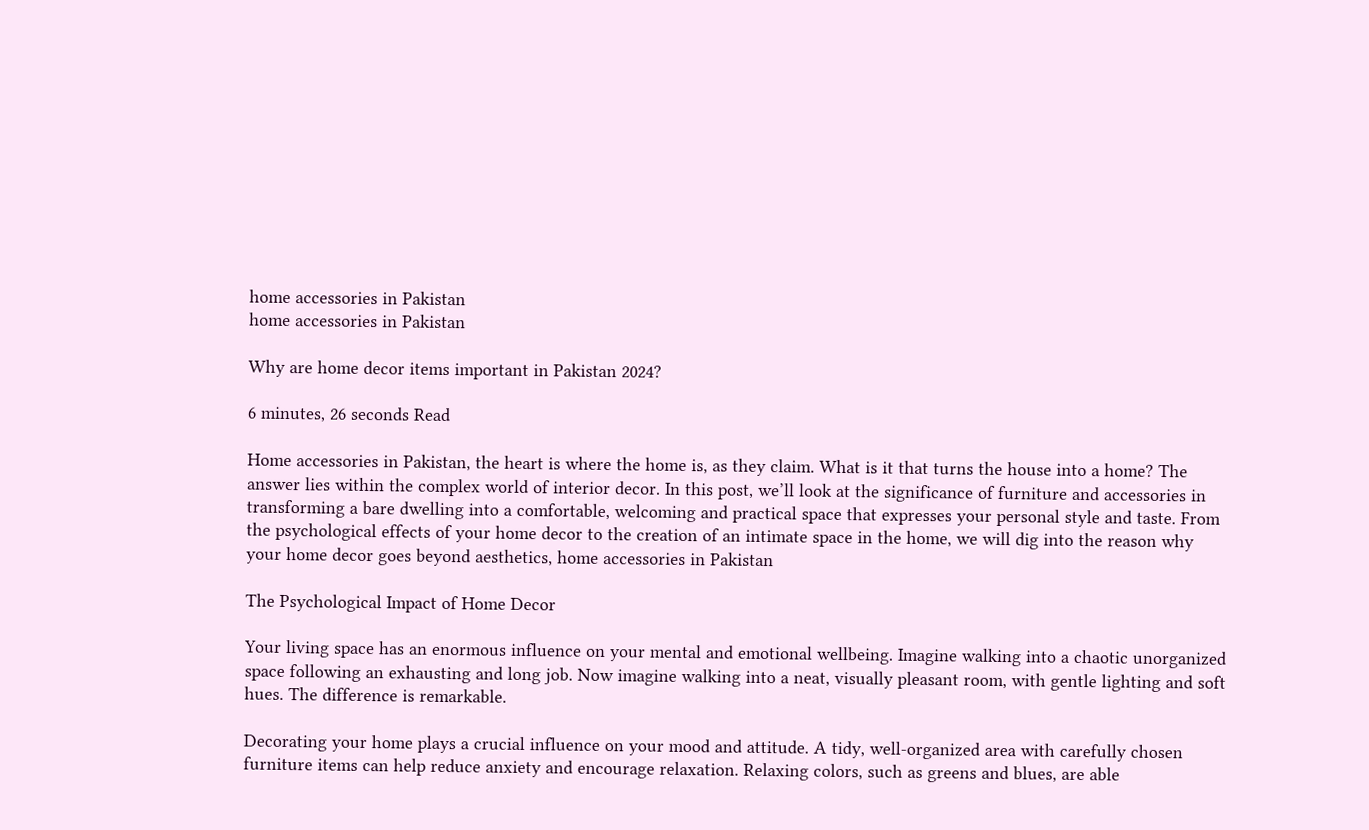home accessories in Pakistan
home accessories in Pakistan

Why are home decor items important in Pakistan 2024?

6 minutes, 26 seconds Read

Home accessories in Pakistan, the heart is where the home is, as they claim. What is it that turns the house into a home? The answer lies within the complex world of interior decor. In this post, we’ll look at the significance of furniture and accessories in transforming a bare dwelling into a comfortable, welcoming and practical space that expresses your personal style and taste. From the psychological effects of your home decor to the creation of an intimate space in the home, we will dig into the reason why your home decor goes beyond aesthetics, home accessories in Pakistan

The Psychological Impact of Home Decor

Your living space has an enormous influence on your mental and emotional wellbeing. Imagine walking into a chaotic unorganized space following an exhausting and long job. Now imagine walking into a neat, visually pleasant room, with gentle lighting and soft hues. The difference is remarkable.

Decorating your home plays a crucial influence on your mood and attitude. A tidy, well-organized area with carefully chosen furniture items can help reduce anxiety and encourage relaxation. Relaxing colors, such as greens and blues, are able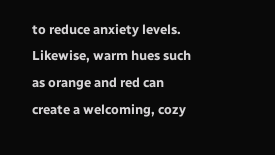to reduce anxiety levels. Likewise, warm hues such as orange and red can create a welcoming, cozy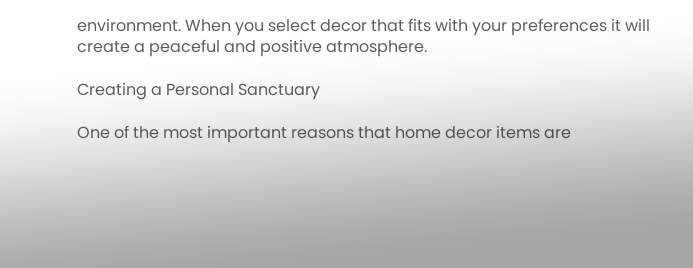environment. When you select decor that fits with your preferences it will create a peaceful and positive atmosphere.

Creating a Personal Sanctuary

One of the most important reasons that home decor items are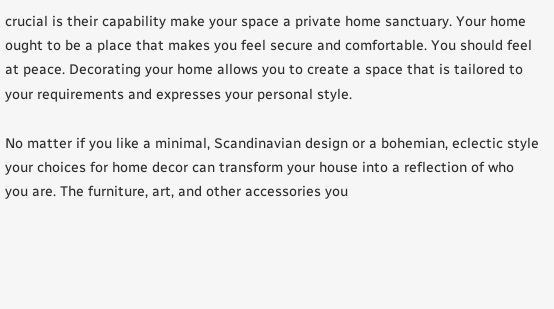crucial is their capability make your space a private home sanctuary. Your home ought to be a place that makes you feel secure and comfortable. You should feel at peace. Decorating your home allows you to create a space that is tailored to your requirements and expresses your personal style.

No matter if you like a minimal, Scandinavian design or a bohemian, eclectic style your choices for home decor can transform your house into a reflection of who you are. The furniture, art, and other accessories you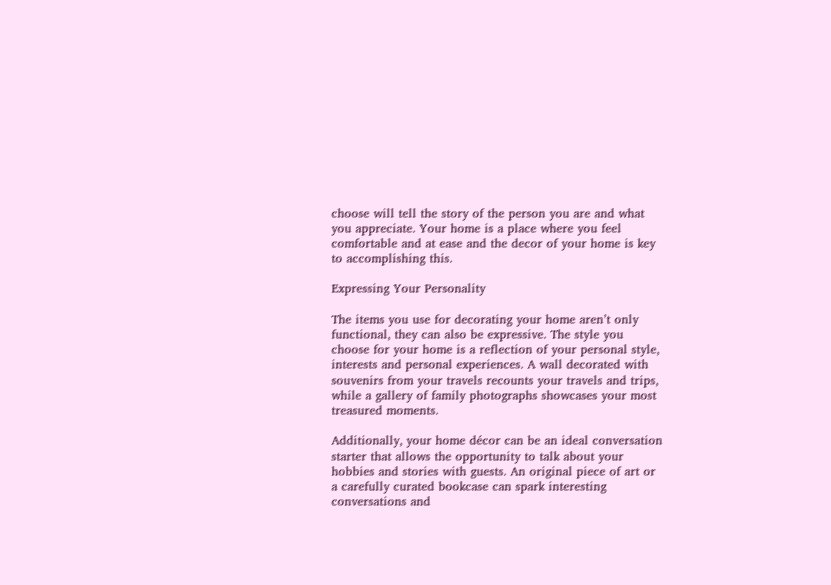choose will tell the story of the person you are and what you appreciate. Your home is a place where you feel comfortable and at ease and the decor of your home is key to accomplishing this.

Expressing Your Personality

The items you use for decorating your home aren’t only functional, they can also be expressive. The style you choose for your home is a reflection of your personal style, interests and personal experiences. A wall decorated with souvenirs from your travels recounts your travels and trips, while a gallery of family photographs showcases your most treasured moments.

Additionally, your home décor can be an ideal conversation starter that allows the opportunity to talk about your hobbies and stories with guests. An original piece of art or a carefully curated bookcase can spark interesting conversations and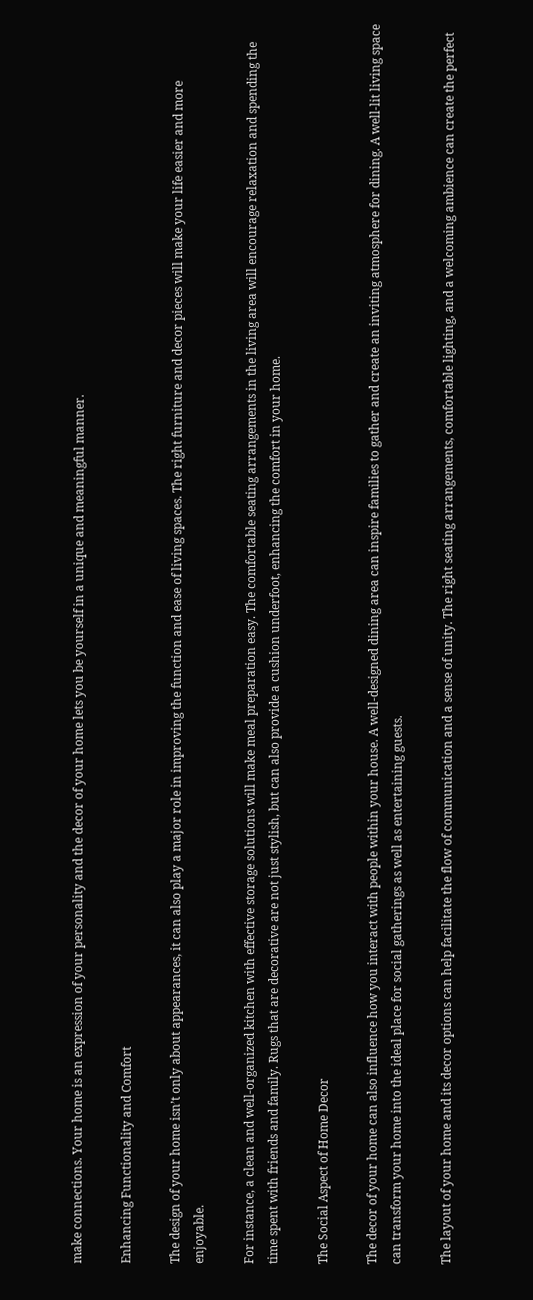make connections. Your home is an expression of your personality and the decor of your home lets you be yourself in a unique and meaningful manner.

Enhancing Functionality and Comfort

The design of your home isn’t only about appearances, it can also play a major role in improving the function and ease of living spaces. The right furniture and decor pieces will make your life easier and more enjoyable.

For instance, a clean and well-organized kitchen with effective storage solutions will make meal preparation easy. The comfortable seating arrangements in the living area will encourage relaxation and spending the time spent with friends and family. Rugs that are decorative are not just stylish, but can also provide a cushion underfoot, enhancing the comfort in your home.

The Social Aspect of Home Decor

The decor of your home can also influence how you interact with people within your house. A well-designed dining area can inspire families to gather and create an inviting atmosphere for dining. A well-lit living space can transform your home into the ideal place for social gatherings as well as entertaining guests.

The layout of your home and its decor options can help facilitate the flow of communication and a sense of unity. The right seating arrangements, comfortable lighting, and a welcoming ambience can create the perfect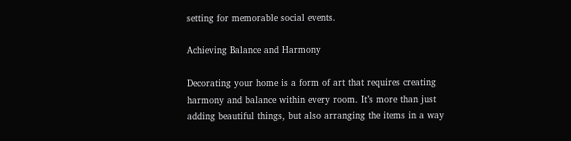setting for memorable social events.

Achieving Balance and Harmony

Decorating your home is a form of art that requires creating harmony and balance within every room. It’s more than just adding beautiful things, but also arranging the items in a way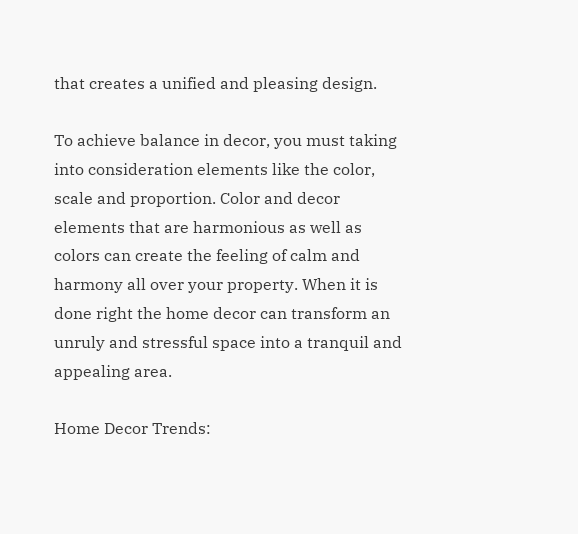that creates a unified and pleasing design.

To achieve balance in decor, you must taking into consideration elements like the color, scale and proportion. Color and decor elements that are harmonious as well as colors can create the feeling of calm and harmony all over your property. When it is done right the home decor can transform an unruly and stressful space into a tranquil and appealing area.

Home Decor Trends: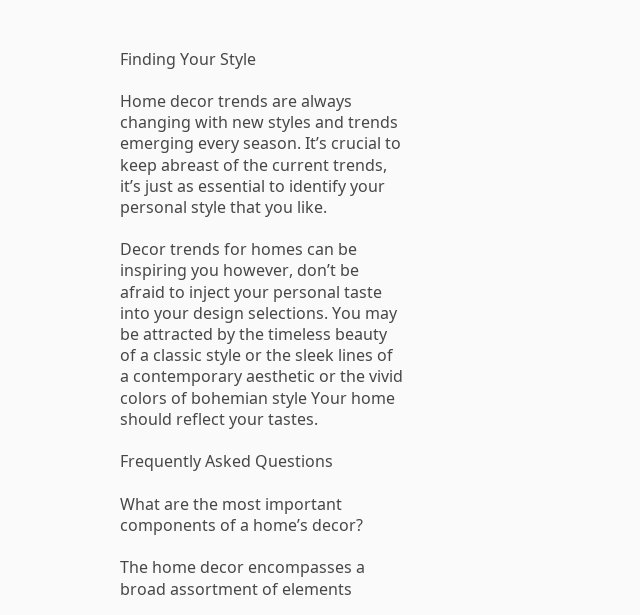Finding Your Style

Home decor trends are always changing with new styles and trends emerging every season. It’s crucial to keep abreast of the current trends, it’s just as essential to identify your personal style that you like.

Decor trends for homes can be inspiring you however, don’t be afraid to inject your personal taste into your design selections. You may be attracted by the timeless beauty of a classic style or the sleek lines of a contemporary aesthetic or the vivid colors of bohemian style Your home should reflect your tastes.

Frequently Asked Questions

What are the most important components of a home’s decor?

The home decor encompasses a broad assortment of elements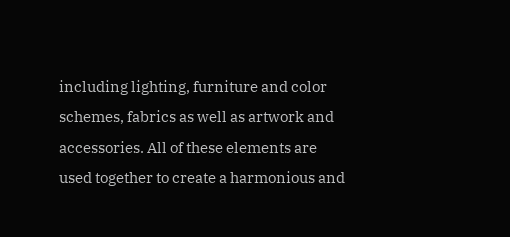including lighting, furniture and color schemes, fabrics as well as artwork and accessories. All of these elements are used together to create a harmonious and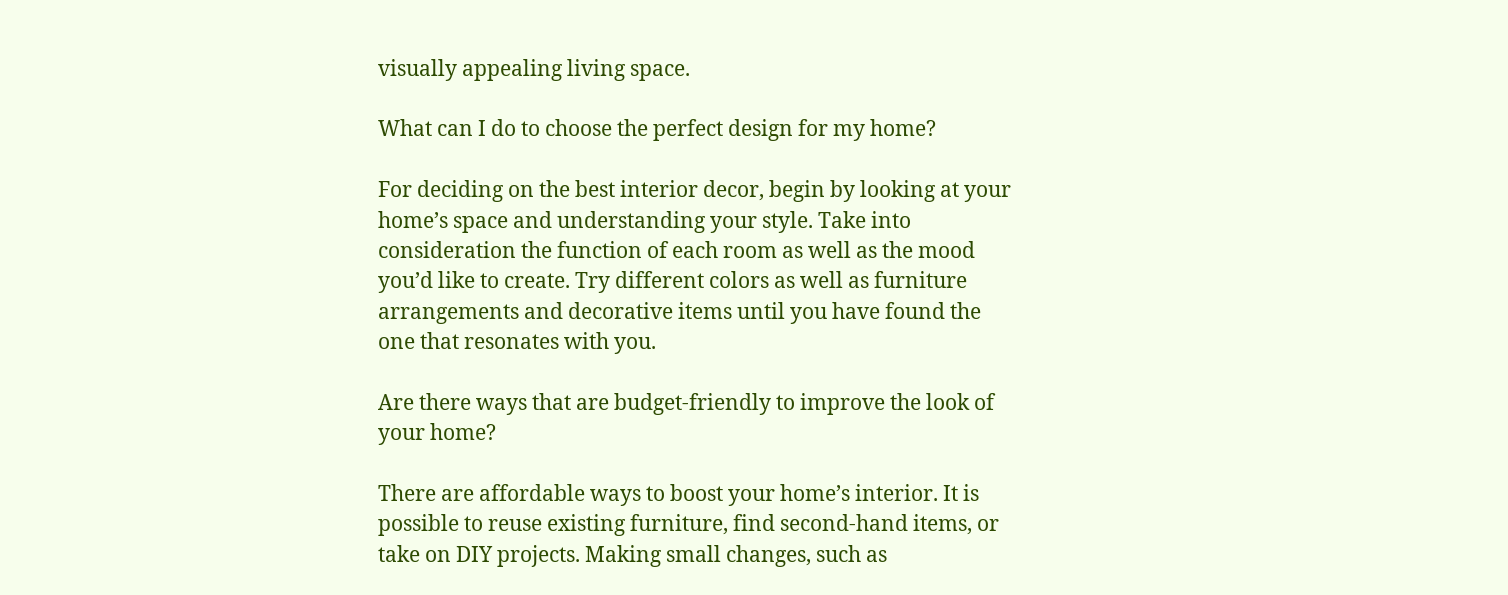visually appealing living space.

What can I do to choose the perfect design for my home?

For deciding on the best interior decor, begin by looking at your home’s space and understanding your style. Take into consideration the function of each room as well as the mood you’d like to create. Try different colors as well as furniture arrangements and decorative items until you have found the one that resonates with you.

Are there ways that are budget-friendly to improve the look of your home?

There are affordable ways to boost your home’s interior. It is possible to reuse existing furniture, find second-hand items, or take on DIY projects. Making small changes, such as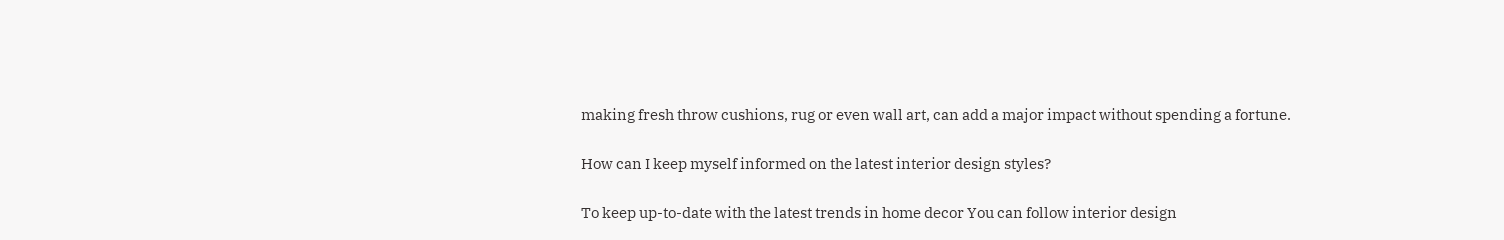making fresh throw cushions, rug or even wall art, can add a major impact without spending a fortune.

How can I keep myself informed on the latest interior design styles?

To keep up-to-date with the latest trends in home decor You can follow interior design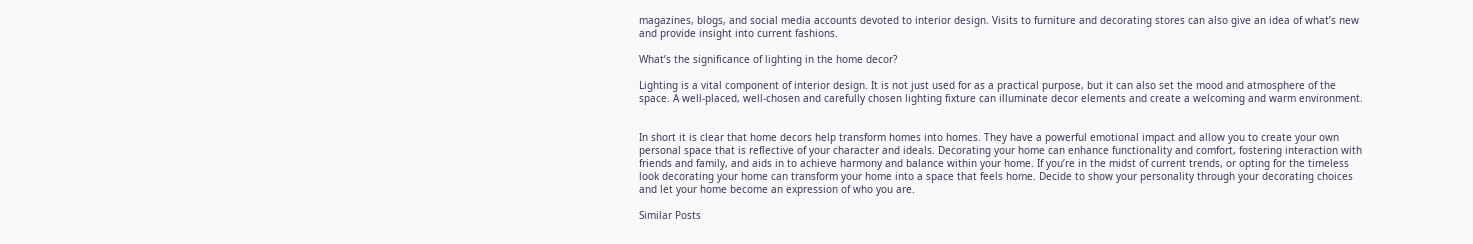magazines, blogs, and social media accounts devoted to interior design. Visits to furniture and decorating stores can also give an idea of what’s new and provide insight into current fashions.

What’s the significance of lighting in the home decor?

Lighting is a vital component of interior design. It is not just used for as a practical purpose, but it can also set the mood and atmosphere of the space. A well-placed, well-chosen and carefully chosen lighting fixture can illuminate decor elements and create a welcoming and warm environment.


In short it is clear that home decors help transform homes into homes. They have a powerful emotional impact and allow you to create your own personal space that is reflective of your character and ideals. Decorating your home can enhance functionality and comfort, fostering interaction with friends and family, and aids in to achieve harmony and balance within your home. If you’re in the midst of current trends, or opting for the timeless look decorating your home can transform your home into a space that feels home. Decide to show your personality through your decorating choices and let your home become an expression of who you are.

Similar Posts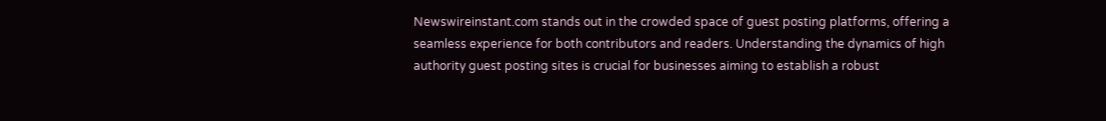Newswireinstant.com stands out in the crowded space of guest posting platforms, offering a seamless experience for both contributors and readers. Understanding the dynamics of high authority guest posting sites is crucial for businesses aiming to establish a robust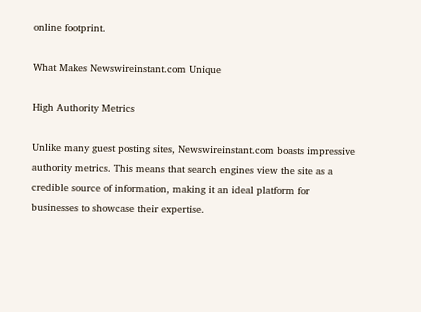online footprint.

What Makes Newswireinstant.com Unique

High Authority Metrics

Unlike many guest posting sites, Newswireinstant.com boasts impressive authority metrics. This means that search engines view the site as a credible source of information, making it an ideal platform for businesses to showcase their expertise.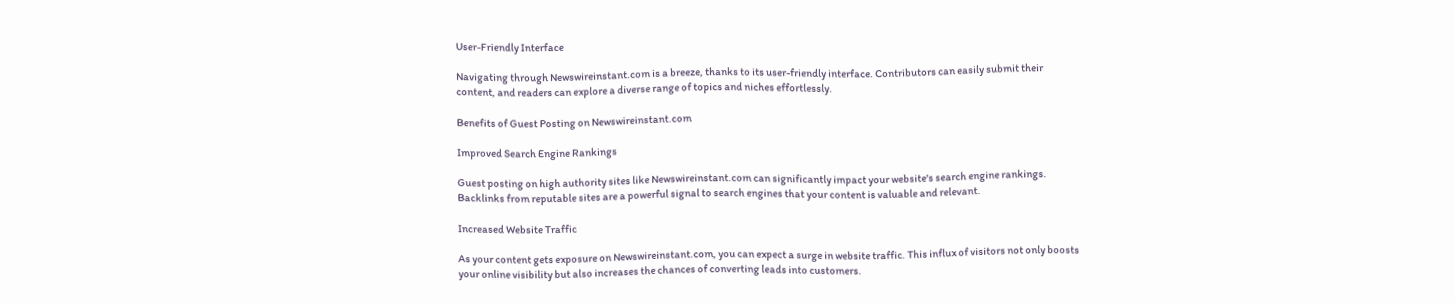User-Friendly Interface

Navigating through Newswireinstant.com is a breeze, thanks to its user-friendly interface. Contributors can easily submit their content, and readers can explore a diverse range of topics and niches effortlessly.

Benefits of Guest Posting on Newswireinstant.com

Improved Search Engine Rankings

Guest posting on high authority sites like Newswireinstant.com can significantly impact your website's search engine rankings. Backlinks from reputable sites are a powerful signal to search engines that your content is valuable and relevant.

Increased Website Traffic

As your content gets exposure on Newswireinstant.com, you can expect a surge in website traffic. This influx of visitors not only boosts your online visibility but also increases the chances of converting leads into customers.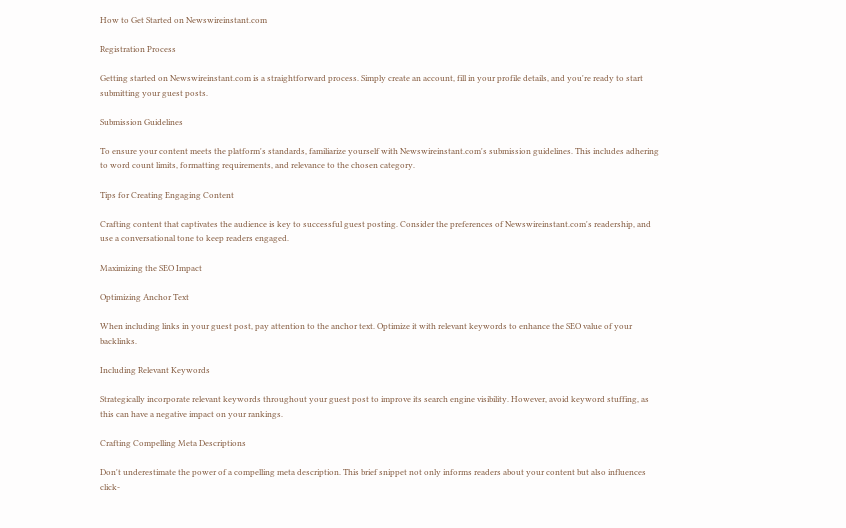How to Get Started on Newswireinstant.com

Registration Process

Getting started on Newswireinstant.com is a straightforward process. Simply create an account, fill in your profile details, and you're ready to start submitting your guest posts.

Submission Guidelines

To ensure your content meets the platform's standards, familiarize yourself with Newswireinstant.com's submission guidelines. This includes adhering to word count limits, formatting requirements, and relevance to the chosen category.

Tips for Creating Engaging Content

Crafting content that captivates the audience is key to successful guest posting. Consider the preferences of Newswireinstant.com's readership, and use a conversational tone to keep readers engaged.

Maximizing the SEO Impact

Optimizing Anchor Text

When including links in your guest post, pay attention to the anchor text. Optimize it with relevant keywords to enhance the SEO value of your backlinks.

Including Relevant Keywords

Strategically incorporate relevant keywords throughout your guest post to improve its search engine visibility. However, avoid keyword stuffing, as this can have a negative impact on your rankings.

Crafting Compelling Meta Descriptions

Don't underestimate the power of a compelling meta description. This brief snippet not only informs readers about your content but also influences click-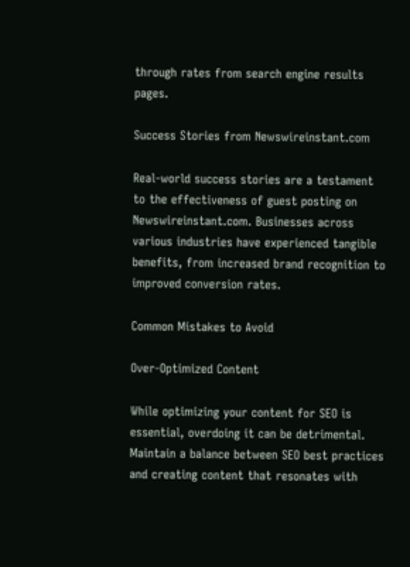through rates from search engine results pages.

Success Stories from Newswireinstant.com

Real-world success stories are a testament to the effectiveness of guest posting on Newswireinstant.com. Businesses across various industries have experienced tangible benefits, from increased brand recognition to improved conversion rates.

Common Mistakes to Avoid

Over-Optimized Content

While optimizing your content for SEO is essential, overdoing it can be detrimental. Maintain a balance between SEO best practices and creating content that resonates with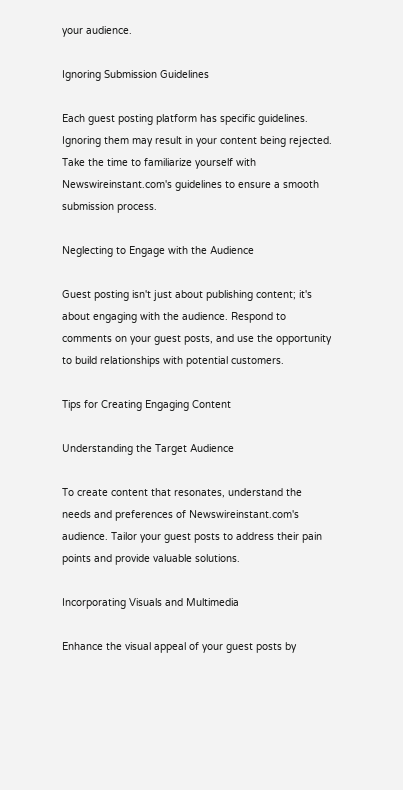your audience.

Ignoring Submission Guidelines

Each guest posting platform has specific guidelines. Ignoring them may result in your content being rejected. Take the time to familiarize yourself with Newswireinstant.com's guidelines to ensure a smooth submission process.

Neglecting to Engage with the Audience

Guest posting isn't just about publishing content; it's about engaging with the audience. Respond to comments on your guest posts, and use the opportunity to build relationships with potential customers.

Tips for Creating Engaging Content

Understanding the Target Audience

To create content that resonates, understand the needs and preferences of Newswireinstant.com's audience. Tailor your guest posts to address their pain points and provide valuable solutions.

Incorporating Visuals and Multimedia

Enhance the visual appeal of your guest posts by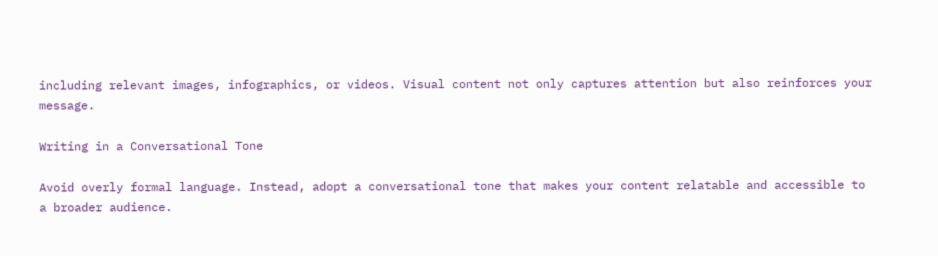including relevant images, infographics, or videos. Visual content not only captures attention but also reinforces your message.

Writing in a Conversational Tone

Avoid overly formal language. Instead, adopt a conversational tone that makes your content relatable and accessible to a broader audience.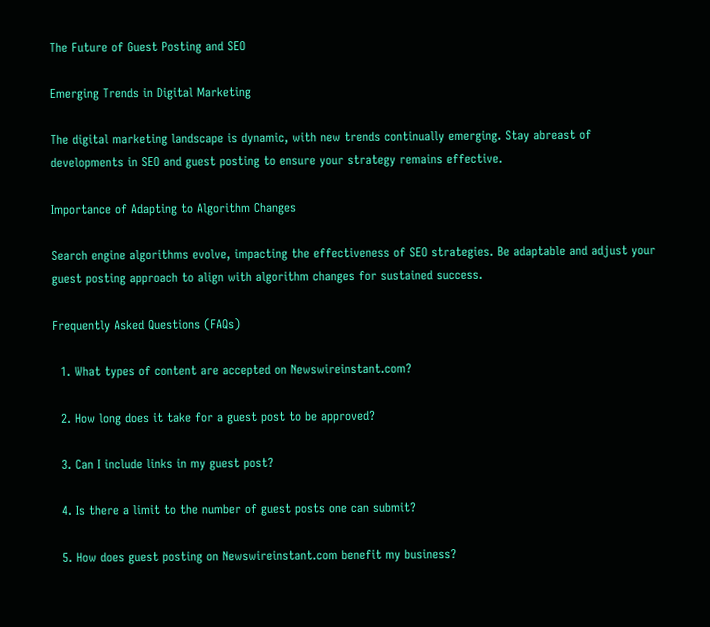The Future of Guest Posting and SEO

Emerging Trends in Digital Marketing

The digital marketing landscape is dynamic, with new trends continually emerging. Stay abreast of developments in SEO and guest posting to ensure your strategy remains effective.

Importance of Adapting to Algorithm Changes

Search engine algorithms evolve, impacting the effectiveness of SEO strategies. Be adaptable and adjust your guest posting approach to align with algorithm changes for sustained success.

Frequently Asked Questions (FAQs)

  1. What types of content are accepted on Newswireinstant.com?

  2. How long does it take for a guest post to be approved?

  3. Can I include links in my guest post?

  4. Is there a limit to the number of guest posts one can submit?

  5. How does guest posting on Newswireinstant.com benefit my business?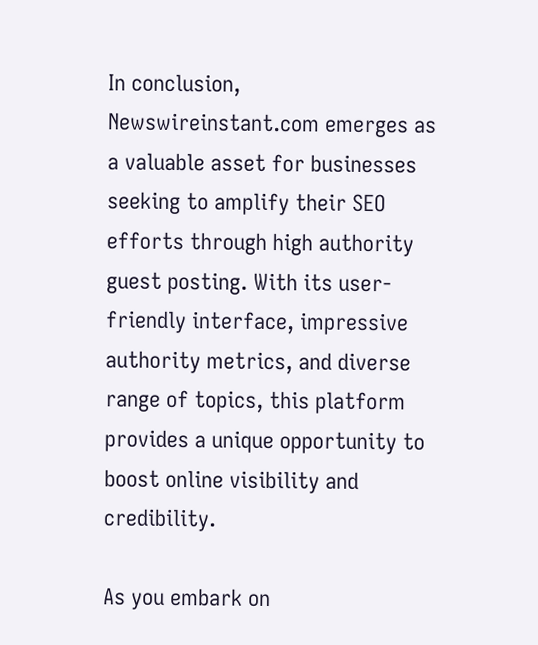In conclusion, Newswireinstant.com emerges as a valuable asset for businesses seeking to amplify their SEO efforts through high authority guest posting. With its user-friendly interface, impressive authority metrics, and diverse range of topics, this platform provides a unique opportunity to boost online visibility and credibility.

As you embark on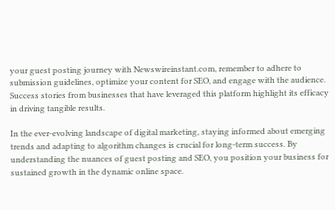your guest posting journey with Newswireinstant.com, remember to adhere to submission guidelines, optimize your content for SEO, and engage with the audience. Success stories from businesses that have leveraged this platform highlight its efficacy in driving tangible results.

In the ever-evolving landscape of digital marketing, staying informed about emerging trends and adapting to algorithm changes is crucial for long-term success. By understanding the nuances of guest posting and SEO, you position your business for sustained growth in the dynamic online space.